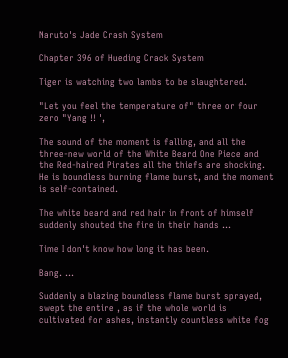Naruto's Jade Crash System

Chapter 396 of Hueding Crack System

Tiger is watching two lambs to be slaughtered.

"Let you feel the temperature of" three or four zero "Yang !! ',

The sound of the moment is falling, and all the three-new world of the White Beard One Piece and the Red-haired Pirates all the thiefs are shocking. He is boundless burning flame burst, and the moment is self-contained.

The white beard and red hair in front of himself suddenly shouted the fire in their hands ...

Time I don't know how long it has been.

Bang. ...

Suddenly a blazing boundless flame burst sprayed, swept the entire , as if the whole world is cultivated for ashes, instantly countless white fog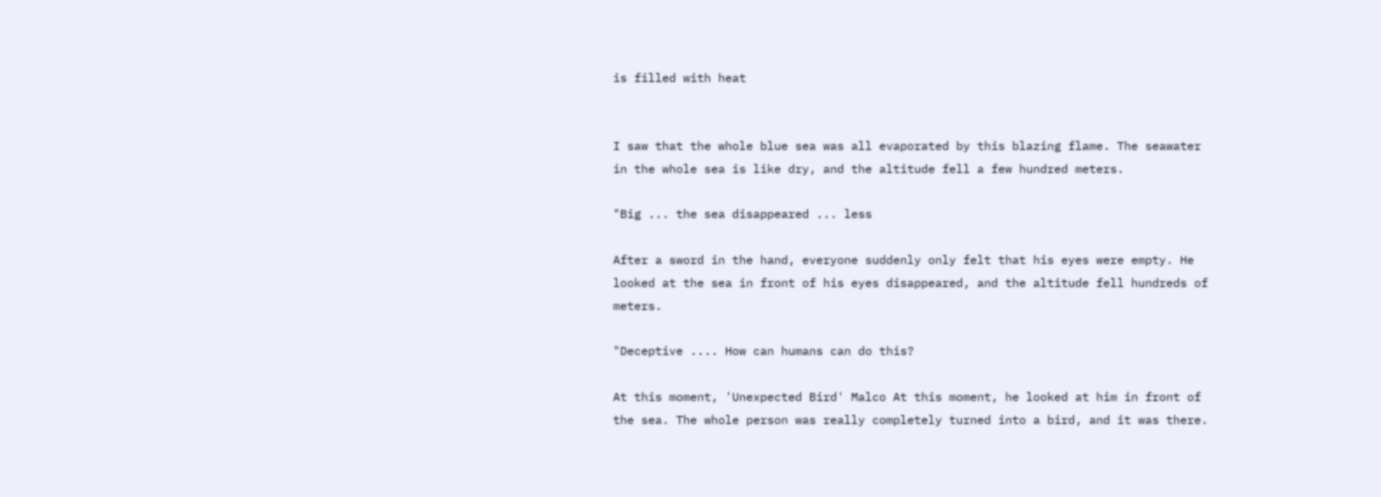is filled with heat


I saw that the whole blue sea was all evaporated by this blazing flame. The seawater in the whole sea is like dry, and the altitude fell a few hundred meters.

"Big ... the sea disappeared ... less

After a sword in the hand, everyone suddenly only felt that his eyes were empty. He looked at the sea in front of his eyes disappeared, and the altitude fell hundreds of meters.

"Deceptive .... How can humans can do this?

At this moment, 'Unexpected Bird' Malco At this moment, he looked at him in front of the sea. The whole person was really completely turned into a bird, and it was there.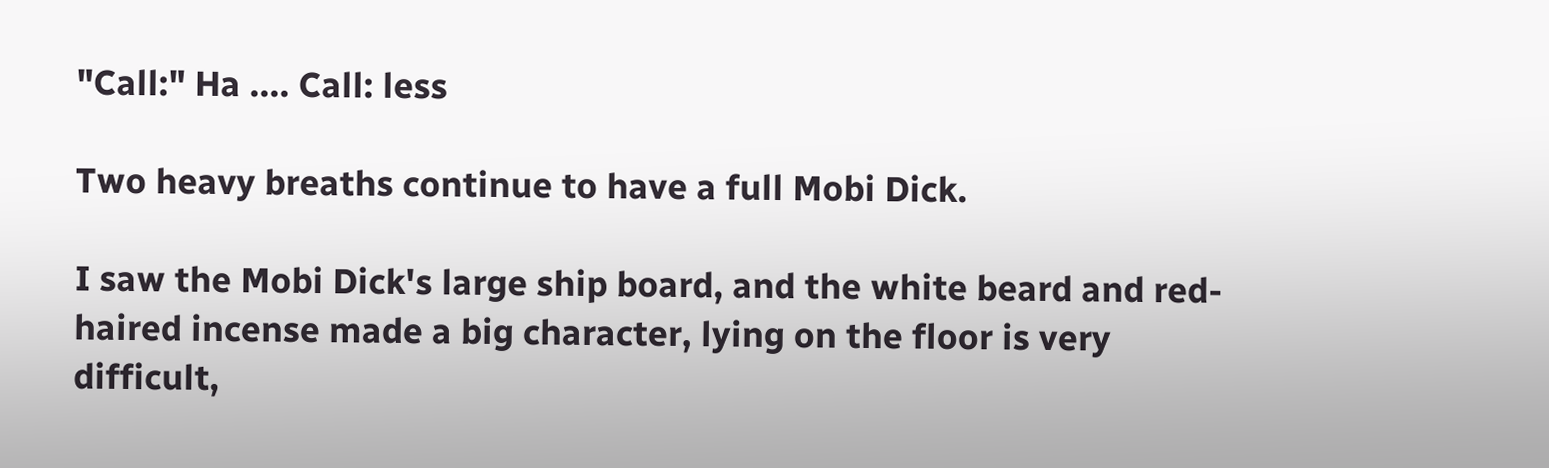"Call:" Ha .... Call: less

Two heavy breaths continue to have a full Mobi Dick.

I saw the Mobi Dick's large ship board, and the white beard and red-haired incense made a big character, lying on the floor is very difficult,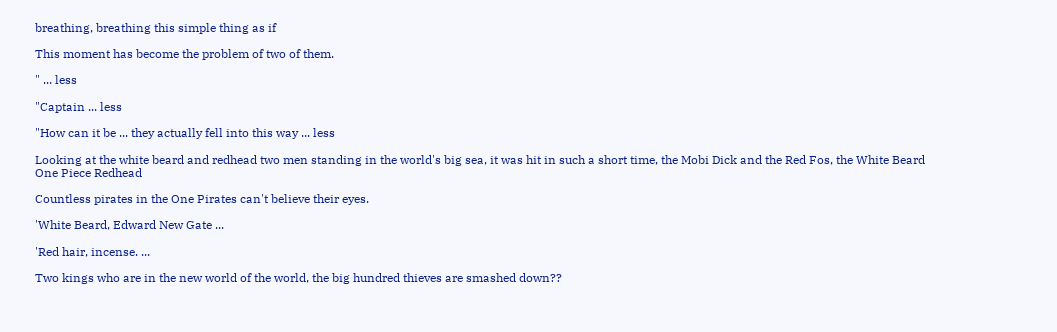breathing, breathing this simple thing as if

This moment has become the problem of two of them.

" ... less

"Captain ... less

"How can it be ... they actually fell into this way ... less

Looking at the white beard and redhead two men standing in the world's big sea, it was hit in such a short time, the Mobi Dick and the Red Fos, the White Beard One Piece Redhead

Countless pirates in the One Pirates can't believe their eyes.

'White Beard, Edward New Gate ...

'Red hair, incense. ...

Two kings who are in the new world of the world, the big hundred thieves are smashed down??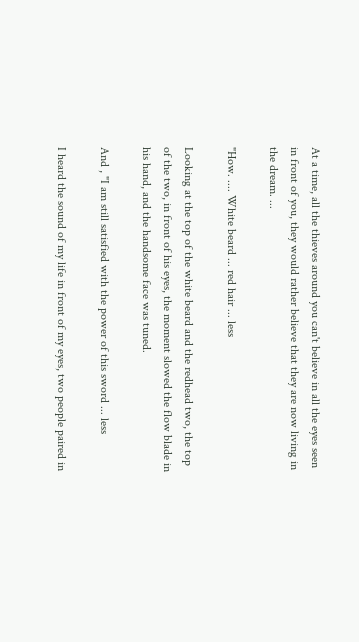At a time, all the thieves around you can't believe in all the eyes seen in front of you, they would rather believe that they are now living in the dream. ...

"How. .... White beard ... red hair ... less

Looking at the top of the white beard and the redhead two, the top of the two, in front of his eyes, the moment slowed the flow blade in his hand, and the handsome face was tuned.

And , "I am still satisfied with the power of this sword ... less

I heard the sound of my life in front of my eyes, two people paired in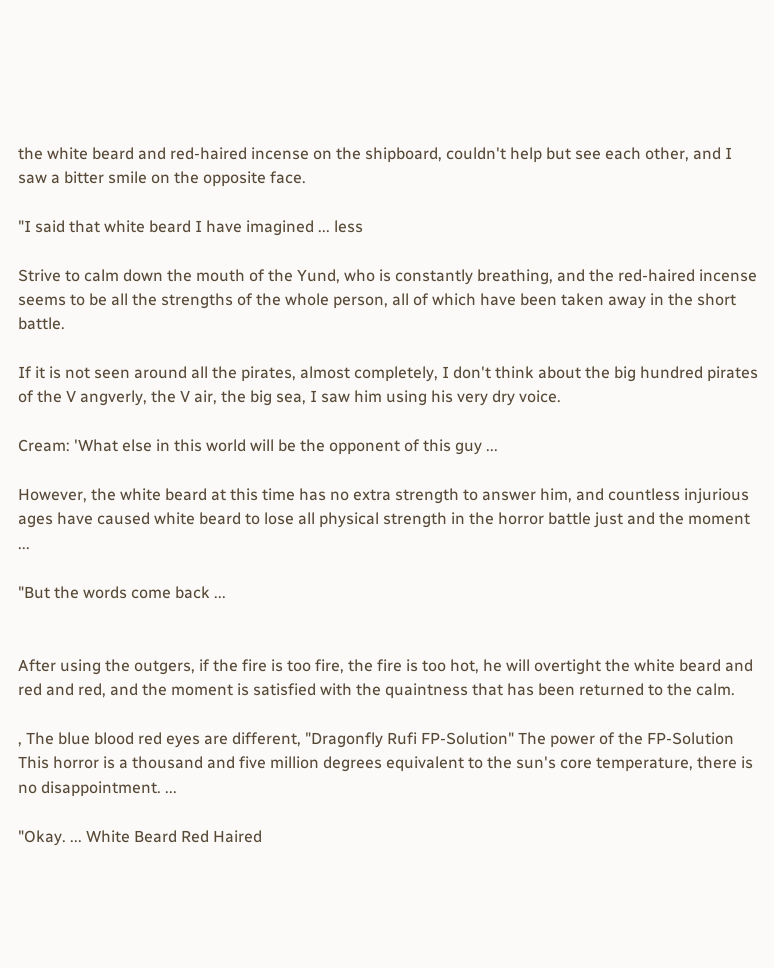the white beard and red-haired incense on the shipboard, couldn't help but see each other, and I saw a bitter smile on the opposite face.

"I said that white beard I have imagined ... less

Strive to calm down the mouth of the Yund, who is constantly breathing, and the red-haired incense seems to be all the strengths of the whole person, all of which have been taken away in the short battle.

If it is not seen around all the pirates, almost completely, I don't think about the big hundred pirates of the V angverly, the V air, the big sea, I saw him using his very dry voice.

Cream: 'What else in this world will be the opponent of this guy ...

However, the white beard at this time has no extra strength to answer him, and countless injurious ages have caused white beard to lose all physical strength in the horror battle just and the moment ...

"But the words come back ...


After using the outgers, if the fire is too fire, the fire is too hot, he will overtight the white beard and red and red, and the moment is satisfied with the quaintness that has been returned to the calm.

, The blue blood red eyes are different, "Dragonfly Rufi FP-Solution" The power of the FP-Solution This horror is a thousand and five million degrees equivalent to the sun's core temperature, there is no disappointment. ...

"Okay. ... White Beard Red Haired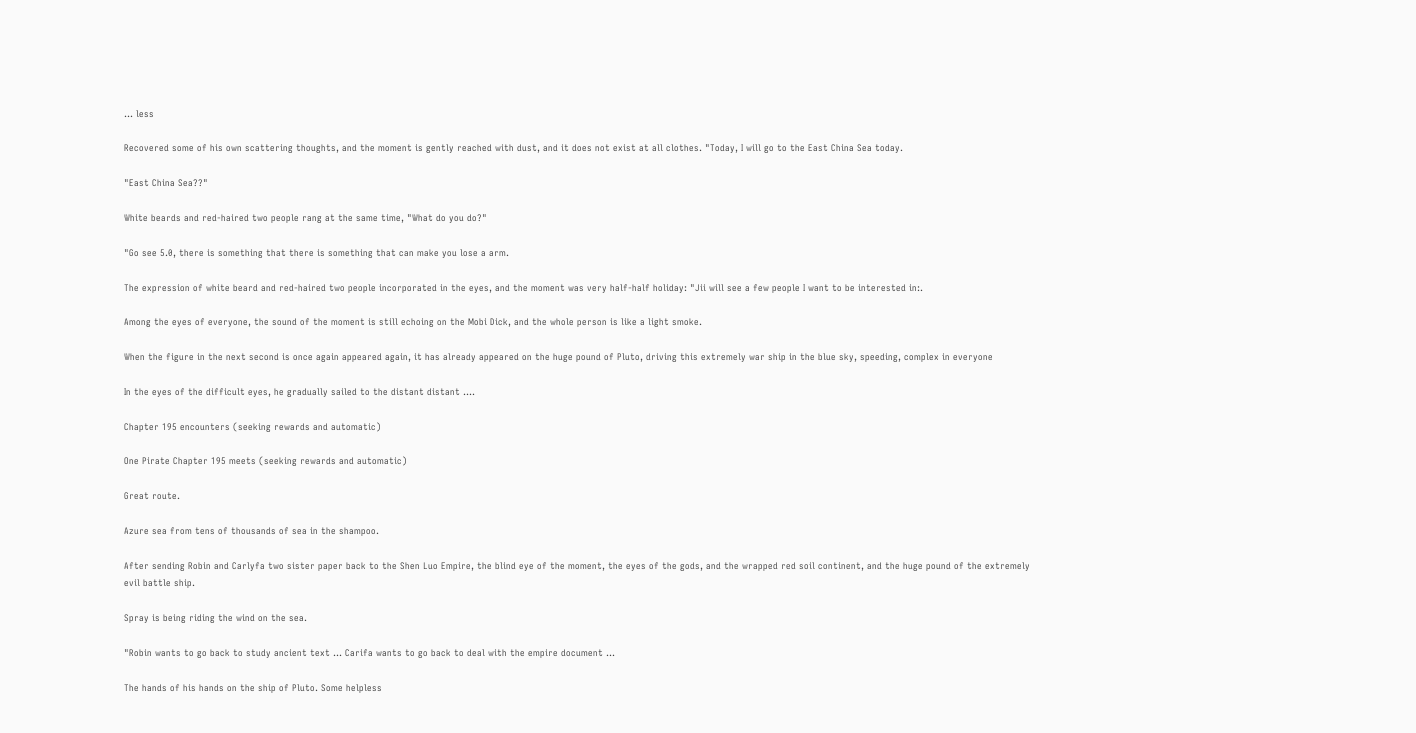... less

Recovered some of his own scattering thoughts, and the moment is gently reached with dust, and it does not exist at all clothes. "Today, I will go to the East China Sea today.

"East China Sea??"

White beards and red-haired two people rang at the same time, "What do you do?"

"Go see 5.0, there is something that there is something that can make you lose a arm.

The expression of white beard and red-haired two people incorporated in the eyes, and the moment was very half-half holiday: "Jii will see a few people I want to be interested in:.

Among the eyes of everyone, the sound of the moment is still echoing on the Mobi Dick, and the whole person is like a light smoke.

When the figure in the next second is once again appeared again, it has already appeared on the huge pound of Pluto, driving this extremely war ship in the blue sky, speeding, complex in everyone

In the eyes of the difficult eyes, he gradually sailed to the distant distant ....

Chapter 195 encounters (seeking rewards and automatic)

One Pirate Chapter 195 meets (seeking rewards and automatic)

Great route.

Azure sea from tens of thousands of sea in the shampoo.

After sending Robin and Carlyfa two sister paper back to the Shen Luo Empire, the blind eye of the moment, the eyes of the gods, and the wrapped red soil continent, and the huge pound of the extremely evil battle ship.

Spray is being riding the wind on the sea.

"Robin wants to go back to study ancient text ... Carifa wants to go back to deal with the empire document ...

The hands of his hands on the ship of Pluto. Some helpless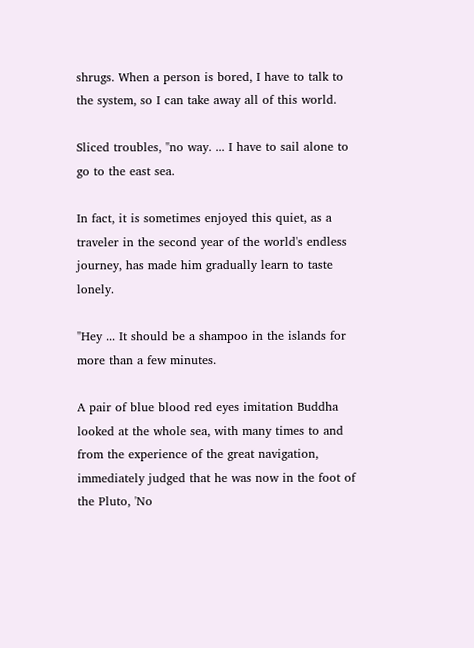shrugs. When a person is bored, I have to talk to the system, so I can take away all of this world.

Sliced troubles, "no way. ... I have to sail alone to go to the east sea.

In fact, it is sometimes enjoyed this quiet, as a traveler in the second year of the world's endless journey, has made him gradually learn to taste lonely.

"Hey ... It should be a shampoo in the islands for more than a few minutes.

A pair of blue blood red eyes imitation Buddha looked at the whole sea, with many times to and from the experience of the great navigation, immediately judged that he was now in the foot of the Pluto, 'No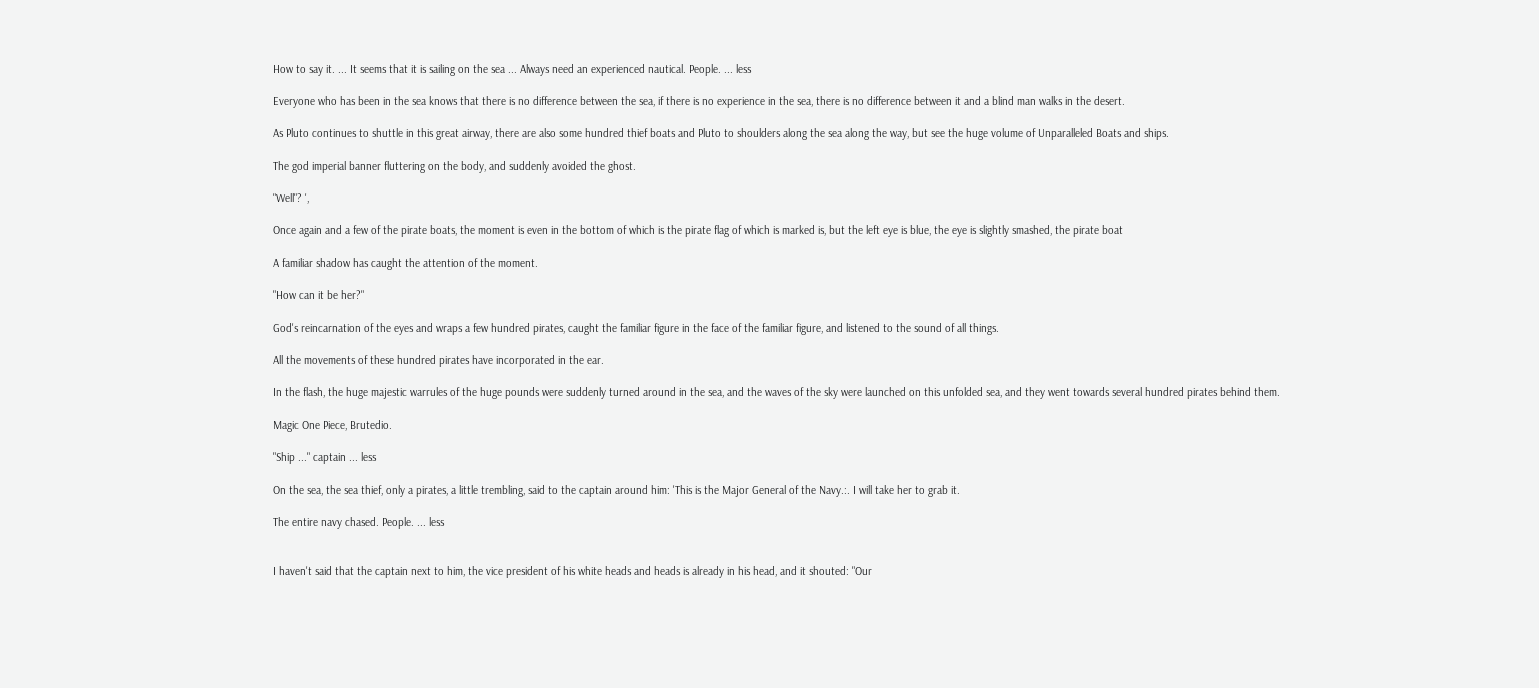How to say it. ... It seems that it is sailing on the sea ... Always need an experienced nautical. People. ... less

Everyone who has been in the sea knows that there is no difference between the sea, if there is no experience in the sea, there is no difference between it and a blind man walks in the desert.

As Pluto continues to shuttle in this great airway, there are also some hundred thief boats and Pluto to shoulders along the sea along the way, but see the huge volume of Unparalleled Boats and ships.

The god imperial banner fluttering on the body, and suddenly avoided the ghost.

"Well"? ',

Once again and a few of the pirate boats, the moment is even in the bottom of which is the pirate flag of which is marked is, but the left eye is blue, the eye is slightly smashed, the pirate boat

A familiar shadow has caught the attention of the moment.

"How can it be her?"

God's reincarnation of the eyes and wraps a few hundred pirates, caught the familiar figure in the face of the familiar figure, and listened to the sound of all things.

All the movements of these hundred pirates have incorporated in the ear.

In the flash, the huge majestic warrules of the huge pounds were suddenly turned around in the sea, and the waves of the sky were launched on this unfolded sea, and they went towards several hundred pirates behind them.

Magic One Piece, Brutedio.

"Ship ..." captain ... less

On the sea, the sea thief, only a pirates, a little trembling, said to the captain around him: 'This is the Major General of the Navy.:. I will take her to grab it.

The entire navy chased. People. ... less


I haven't said that the captain next to him, the vice president of his white heads and heads is already in his head, and it shouted: "Our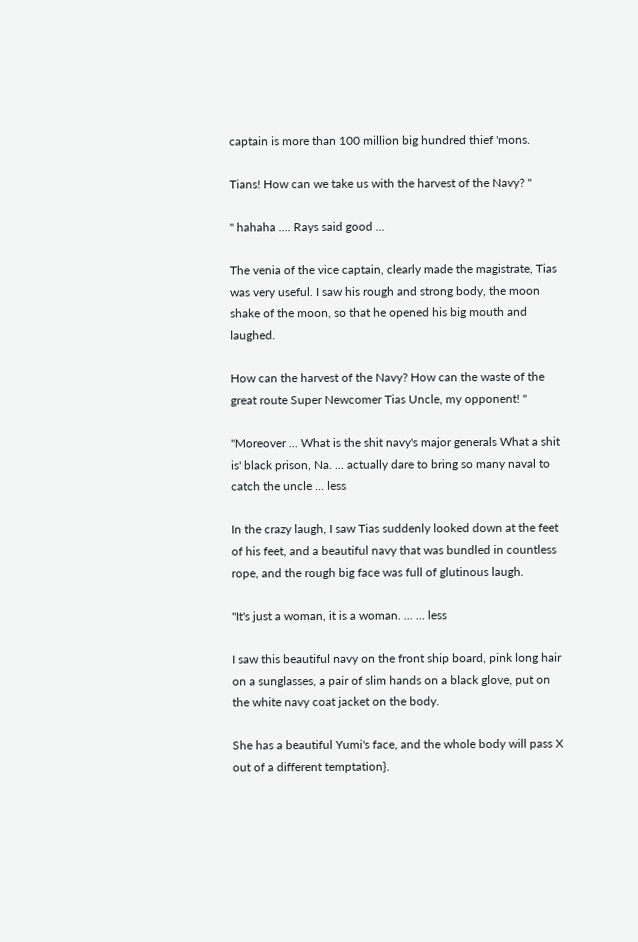captain is more than 100 million big hundred thief 'mons.

Tians! How can we take us with the harvest of the Navy? "

" hahaha .... Rays said good ...

The venia of the vice captain, clearly made the magistrate, Tias was very useful. I saw his rough and strong body, the moon shake of the moon, so that he opened his big mouth and laughed.

How can the harvest of the Navy? How can the waste of the great route Super Newcomer Tias Uncle, my opponent! "

"Moreover ... What is the shit navy's major generals What a shit is' black prison, Na. ... actually dare to bring so many naval to catch the uncle ... less

In the crazy laugh, I saw Tias suddenly looked down at the feet of his feet, and a beautiful navy that was bundled in countless rope, and the rough big face was full of glutinous laugh.

"It's just a woman, it is a woman. ... ... less

I saw this beautiful navy on the front ship board, pink long hair on a sunglasses, a pair of slim hands on a black glove, put on the white navy coat jacket on the body.

She has a beautiful Yumi's face, and the whole body will pass X out of a different temptation}.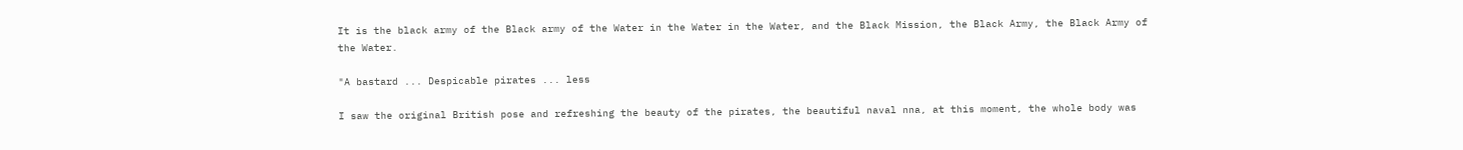It is the black army of the Black army of the Water in the Water in the Water, and the Black Mission, the Black Army, the Black Army of the Water.

"A bastard ... Despicable pirates ... less

I saw the original British pose and refreshing the beauty of the pirates, the beautiful naval nna, at this moment, the whole body was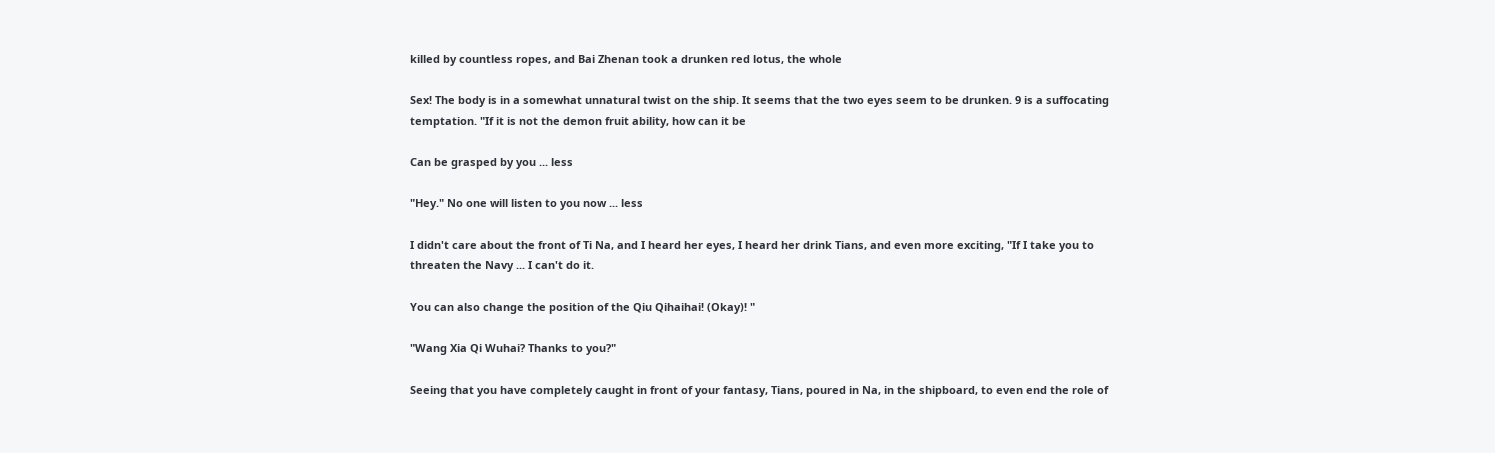killed by countless ropes, and Bai Zhenan took a drunken red lotus, the whole

Sex! The body is in a somewhat unnatural twist on the ship. It seems that the two eyes seem to be drunken. 9 is a suffocating temptation. "If it is not the demon fruit ability, how can it be

Can be grasped by you ... less

"Hey." No one will listen to you now ... less

I didn't care about the front of Ti Na, and I heard her eyes, I heard her drink Tians, and even more exciting, "If I take you to threaten the Navy ... I can't do it.

You can also change the position of the Qiu Qihaihai! (Okay)! "

"Wang Xia Qi Wuhai? Thanks to you?"

Seeing that you have completely caught in front of your fantasy, Tians, poured in Na, in the shipboard, to even end the role of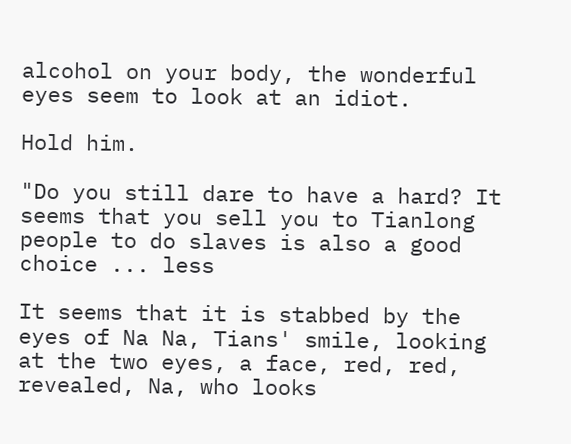alcohol on your body, the wonderful eyes seem to look at an idiot.

Hold him.

"Do you still dare to have a hard? It seems that you sell you to Tianlong people to do slaves is also a good choice ... less

It seems that it is stabbed by the eyes of Na Na, Tians' smile, looking at the two eyes, a face, red, red, revealed, Na, who looks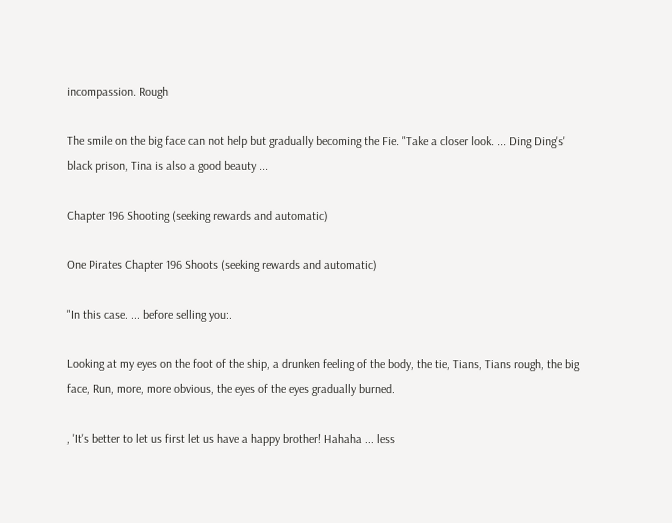incompassion. Rough

The smile on the big face can not help but gradually becoming the Fie. "Take a closer look. ... Ding Ding's' black prison, Tina is also a good beauty ...

Chapter 196 Shooting (seeking rewards and automatic)

One Pirates Chapter 196 Shoots (seeking rewards and automatic)

"In this case. ... before selling you:.

Looking at my eyes on the foot of the ship, a drunken feeling of the body, the tie, Tians, Tians rough, the big face, Run, more, more obvious, the eyes of the eyes gradually burned.

, 'It's better to let us first let us have a happy brother! Hahaha ... less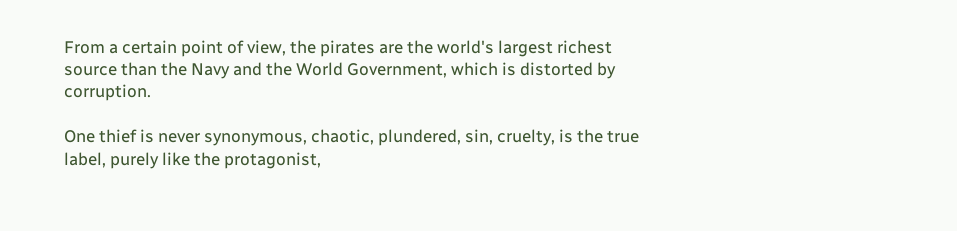From a certain point of view, the pirates are the world's largest richest source than the Navy and the World Government, which is distorted by corruption.

One thief is never synonymous, chaotic, plundered, sin, cruelty, is the true label, purely like the protagonist,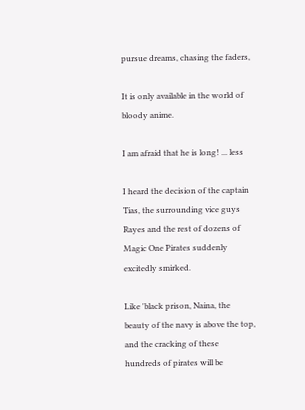pursue dreams, chasing the faders,

It is only available in the world of bloody anime.

I am afraid that he is long! ... less

I heard the decision of the captain Tias, the surrounding vice guys Rayes and the rest of dozens of Magic One Pirates suddenly excitedly smirked.

Like 'black prison, Naina, the beauty of the navy is above the top, and the cracking of these hundreds of pirates will be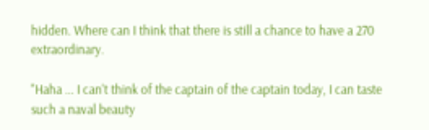hidden. Where can I think that there is still a chance to have a 270 extraordinary.

"Haha ... I can't think of the captain of the captain today, I can taste such a naval beauty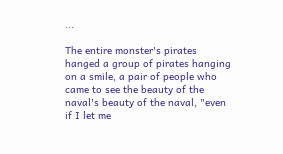...

The entire monster's pirates hanged a group of pirates hanging on a smile, a pair of people who came to see the beauty of the naval's beauty of the naval, "even if I let me